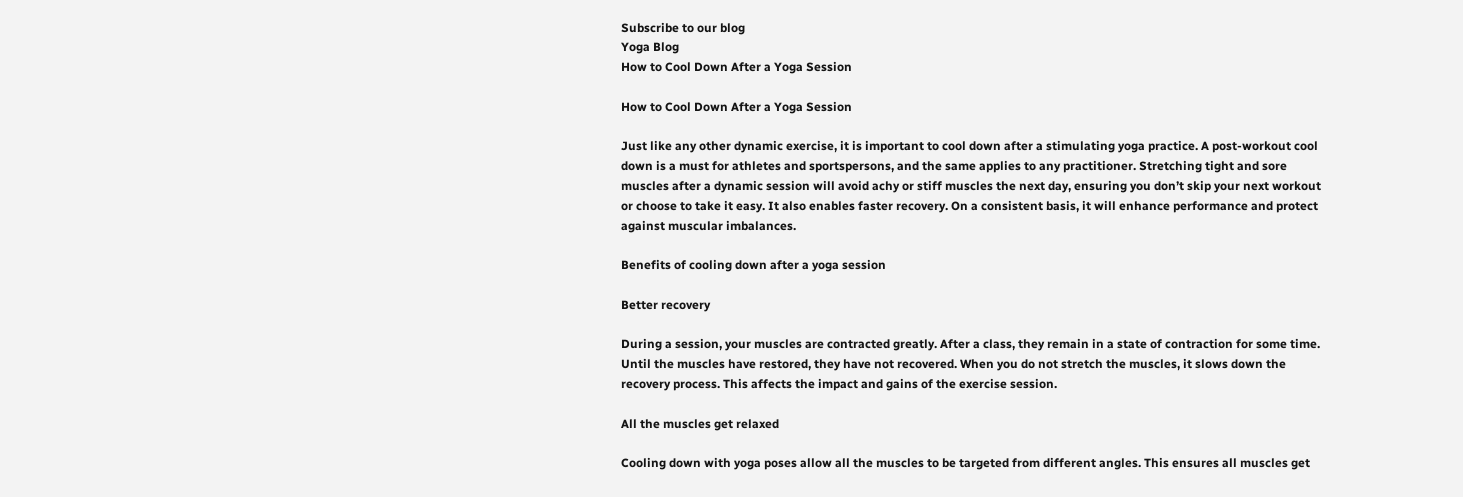Subscribe to our blog
Yoga Blog
How to Cool Down After a Yoga Session

How to Cool Down After a Yoga Session

Just like any other dynamic exercise, it is important to cool down after a stimulating yoga practice. A post-workout cool down is a must for athletes and sportspersons, and the same applies to any practitioner. Stretching tight and sore muscles after a dynamic session will avoid achy or stiff muscles the next day, ensuring you don’t skip your next workout or choose to take it easy. It also enables faster recovery. On a consistent basis, it will enhance performance and protect against muscular imbalances.

Benefits of cooling down after a yoga session

Better recovery

During a session, your muscles are contracted greatly. After a class, they remain in a state of contraction for some time. Until the muscles have restored, they have not recovered. When you do not stretch the muscles, it slows down the recovery process. This affects the impact and gains of the exercise session.

All the muscles get relaxed

Cooling down with yoga poses allow all the muscles to be targeted from different angles. This ensures all muscles get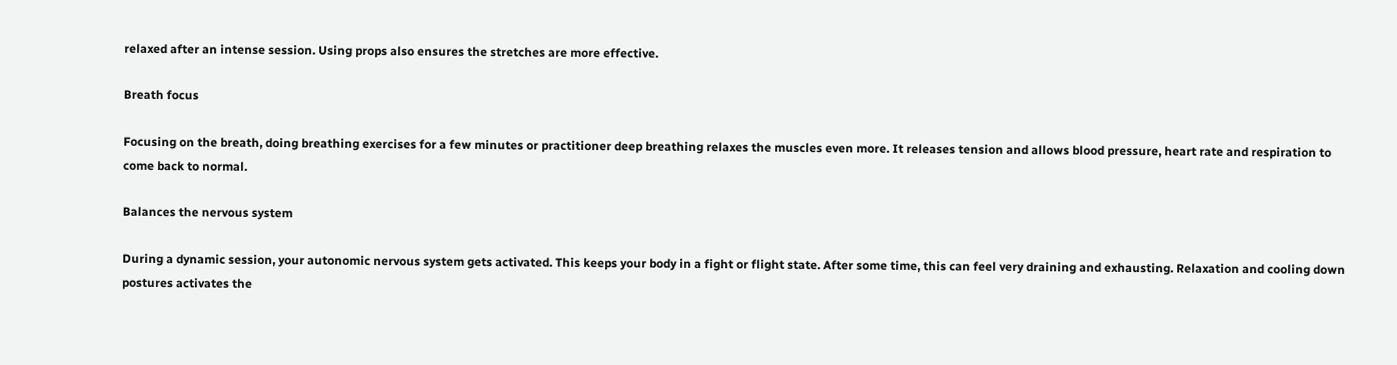relaxed after an intense session. Using props also ensures the stretches are more effective.

Breath focus

Focusing on the breath, doing breathing exercises for a few minutes or practitioner deep breathing relaxes the muscles even more. It releases tension and allows blood pressure, heart rate and respiration to come back to normal.

Balances the nervous system

During a dynamic session, your autonomic nervous system gets activated. This keeps your body in a fight or flight state. After some time, this can feel very draining and exhausting. Relaxation and cooling down postures activates the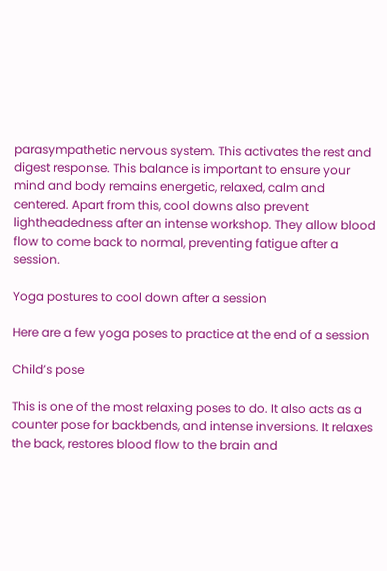parasympathetic nervous system. This activates the rest and digest response. This balance is important to ensure your mind and body remains energetic, relaxed, calm and centered. Apart from this, cool downs also prevent lightheadedness after an intense workshop. They allow blood flow to come back to normal, preventing fatigue after a session.

Yoga postures to cool down after a session

Here are a few yoga poses to practice at the end of a session

Child’s pose

This is one of the most relaxing poses to do. It also acts as a counter pose for backbends, and intense inversions. It relaxes the back, restores blood flow to the brain and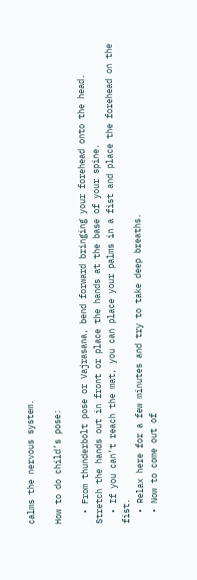calms the nervous system.

How to do child’s pose:

  • From thunderbolt pose or Vajrasana, bend forward bringing your forehead onto the head. Stretch the hands out in front or place the hands at the base of your spine.
  • If you can’t reach the mat, you can place your palms in a fist and place the forehead on the fist.
  • Relax here for a few minutes and try to take deep breaths.
  • Now to come out of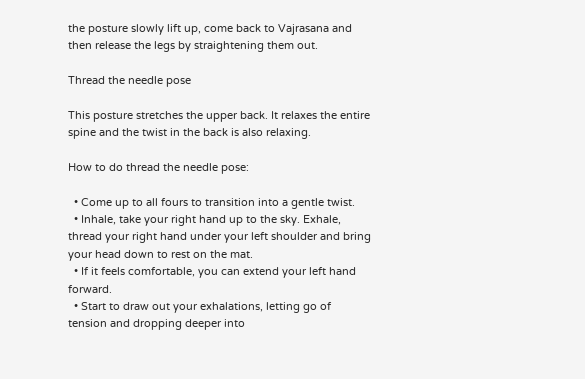the posture slowly lift up, come back to Vajrasana and then release the legs by straightening them out.

Thread the needle pose

This posture stretches the upper back. It relaxes the entire spine and the twist in the back is also relaxing.

How to do thread the needle pose:

  • Come up to all fours to transition into a gentle twist.
  • Inhale, take your right hand up to the sky. Exhale, thread your right hand under your left shoulder and bring your head down to rest on the mat.
  • If it feels comfortable, you can extend your left hand forward.
  • Start to draw out your exhalations, letting go of tension and dropping deeper into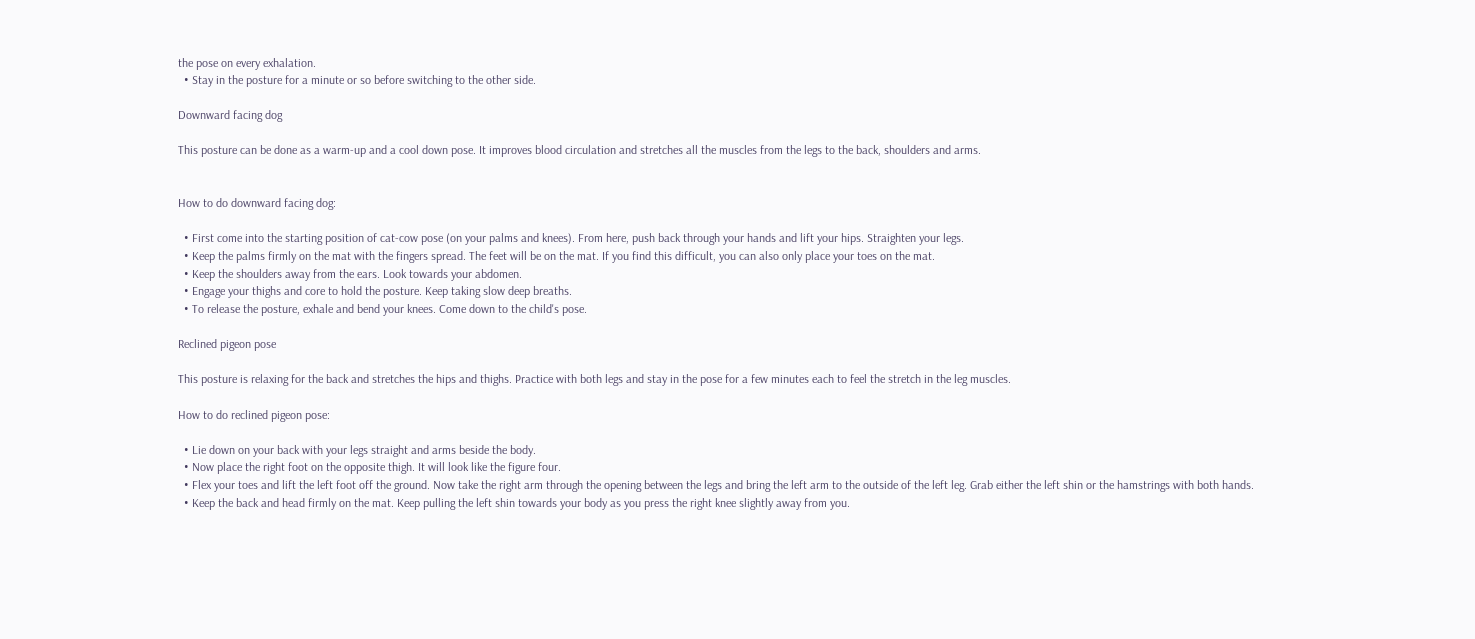the pose on every exhalation.
  • Stay in the posture for a minute or so before switching to the other side.

Downward facing dog

This posture can be done as a warm-up and a cool down pose. It improves blood circulation and stretches all the muscles from the legs to the back, shoulders and arms.


How to do downward facing dog:

  • First come into the starting position of cat-cow pose (on your palms and knees). From here, push back through your hands and lift your hips. Straighten your legs.
  • Keep the palms firmly on the mat with the fingers spread. The feet will be on the mat. If you find this difficult, you can also only place your toes on the mat.
  • Keep the shoulders away from the ears. Look towards your abdomen.
  • Engage your thighs and core to hold the posture. Keep taking slow deep breaths.
  • To release the posture, exhale and bend your knees. Come down to the child's pose.

Reclined pigeon pose

This posture is relaxing for the back and stretches the hips and thighs. Practice with both legs and stay in the pose for a few minutes each to feel the stretch in the leg muscles.

How to do reclined pigeon pose:

  • Lie down on your back with your legs straight and arms beside the body.
  • Now place the right foot on the opposite thigh. It will look like the figure four.
  • Flex your toes and lift the left foot off the ground. Now take the right arm through the opening between the legs and bring the left arm to the outside of the left leg. Grab either the left shin or the hamstrings with both hands.
  • Keep the back and head firmly on the mat. Keep pulling the left shin towards your body as you press the right knee slightly away from you.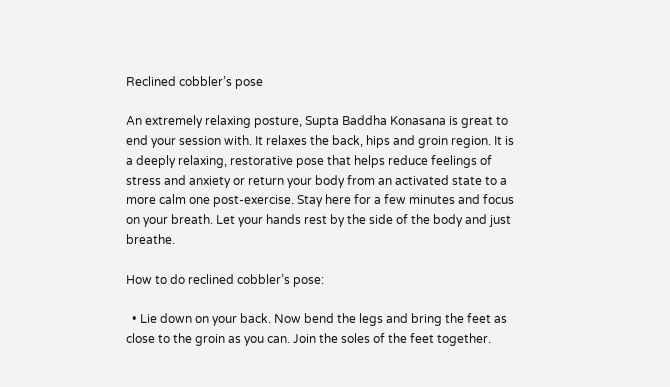Reclined cobbler’s pose

An extremely relaxing posture, Supta Baddha Konasana is great to end your session with. It relaxes the back, hips and groin region. It is a deeply relaxing, restorative pose that helps reduce feelings of stress and anxiety or return your body from an activated state to a more calm one post-exercise. Stay here for a few minutes and focus on your breath. Let your hands rest by the side of the body and just breathe.

How to do reclined cobbler’s pose:

  • Lie down on your back. Now bend the legs and bring the feet as close to the groin as you can. Join the soles of the feet together.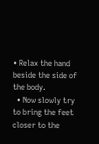• Relax the hand beside the side of the body.
  • Now slowly try to bring the feet closer to the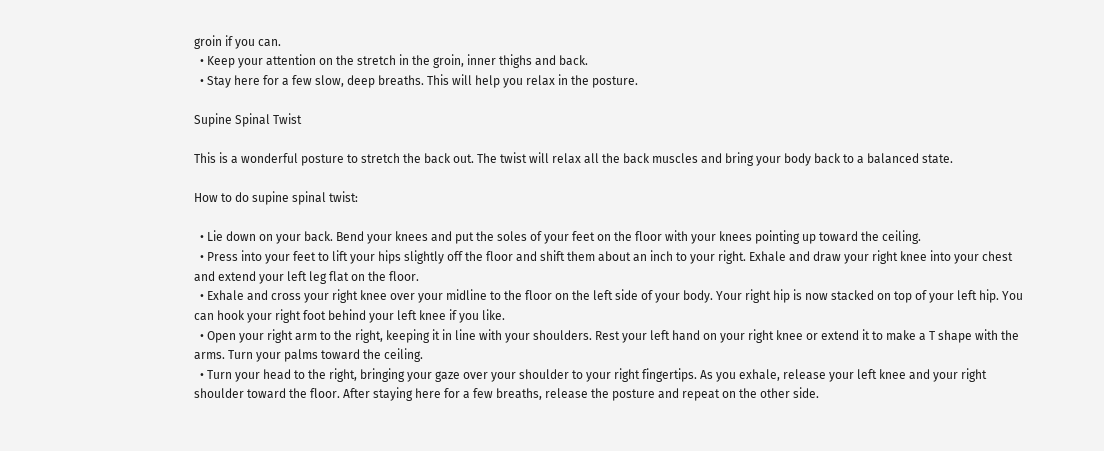groin if you can.
  • Keep your attention on the stretch in the groin, inner thighs and back.
  • Stay here for a few slow, deep breaths. This will help you relax in the posture.

Supine Spinal Twist

This is a wonderful posture to stretch the back out. The twist will relax all the back muscles and bring your body back to a balanced state.

How to do supine spinal twist:

  • Lie down on your back. Bend your knees and put the soles of your feet on the floor with your knees pointing up toward the ceiling.
  • Press into your feet to lift your hips slightly off the floor and shift them about an inch to your right. Exhale and draw your right knee into your chest and extend your left leg flat on the floor.
  • Exhale and cross your right knee over your midline to the floor on the left side of your body. Your right hip is now stacked on top of your left hip. You can hook your right foot behind your left knee if you like.
  • Open your right arm to the right, keeping it in line with your shoulders. Rest your left hand on your right knee or extend it to make a T shape with the arms. Turn your palms toward the ceiling.
  • Turn your head to the right, bringing your gaze over your shoulder to your right fingertips. As you exhale, release your left knee and your right shoulder toward the floor. After staying here for a few breaths, release the posture and repeat on the other side.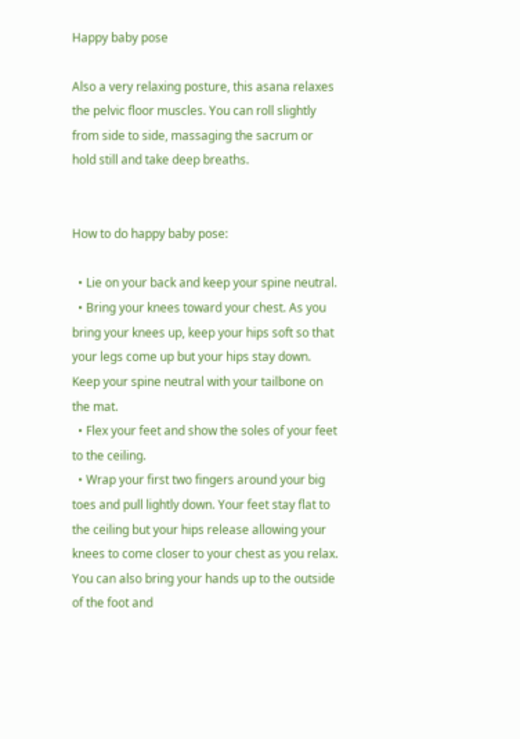Happy baby pose

Also a very relaxing posture, this asana relaxes the pelvic floor muscles. You can roll slightly from side to side, massaging the sacrum or hold still and take deep breaths.


How to do happy baby pose:

  • Lie on your back and keep your spine neutral.
  • Bring your knees toward your chest. As you bring your knees up, keep your hips soft so that your legs come up but your hips stay down. Keep your spine neutral with your tailbone on the mat.
  • Flex your feet and show the soles of your feet to the ceiling.
  • Wrap your first two fingers around your big toes and pull lightly down. Your feet stay flat to the ceiling but your hips release allowing your knees to come closer to your chest as you relax. You can also bring your hands up to the outside of the foot and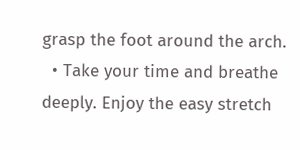grasp the foot around the arch.
  • Take your time and breathe deeply. Enjoy the easy stretch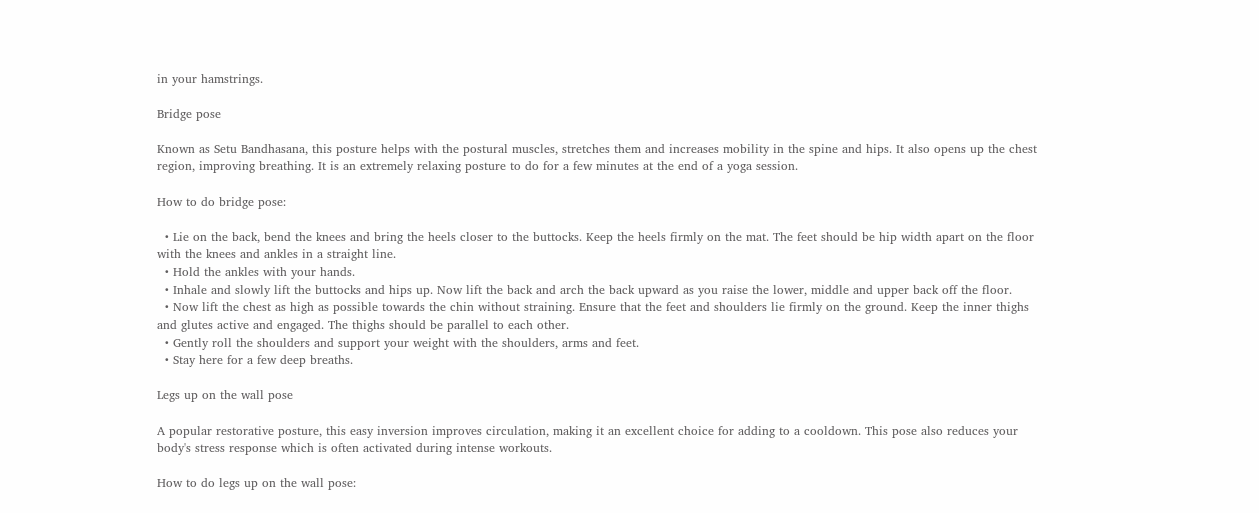in your hamstrings.

Bridge pose

Known as Setu Bandhasana, this posture helps with the postural muscles, stretches them and increases mobility in the spine and hips. It also opens up the chest region, improving breathing. It is an extremely relaxing posture to do for a few minutes at the end of a yoga session.

How to do bridge pose:

  • Lie on the back, bend the knees and bring the heels closer to the buttocks. Keep the heels firmly on the mat. The feet should be hip width apart on the floor with the knees and ankles in a straight line.
  • Hold the ankles with your hands.
  • Inhale and slowly lift the buttocks and hips up. Now lift the back and arch the back upward as you raise the lower, middle and upper back off the floor.
  • Now lift the chest as high as possible towards the chin without straining. Ensure that the feet and shoulders lie firmly on the ground. Keep the inner thighs and glutes active and engaged. The thighs should be parallel to each other.
  • Gently roll the shoulders and support your weight with the shoulders, arms and feet.
  • Stay here for a few deep breaths.

Legs up on the wall pose

A popular restorative posture, this easy inversion improves circulation, making it an excellent choice for adding to a cooldown. This pose also reduces your body's stress response which is often activated during intense workouts.

How to do legs up on the wall pose: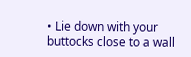• Lie down with your buttocks close to a wall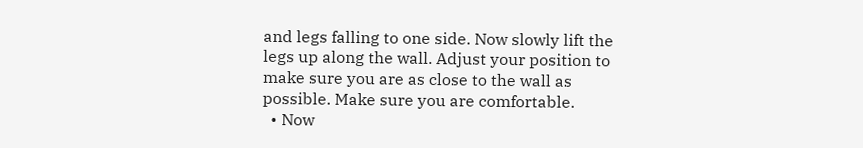and legs falling to one side. Now slowly lift the legs up along the wall. Adjust your position to make sure you are as close to the wall as possible. Make sure you are comfortable.
  • Now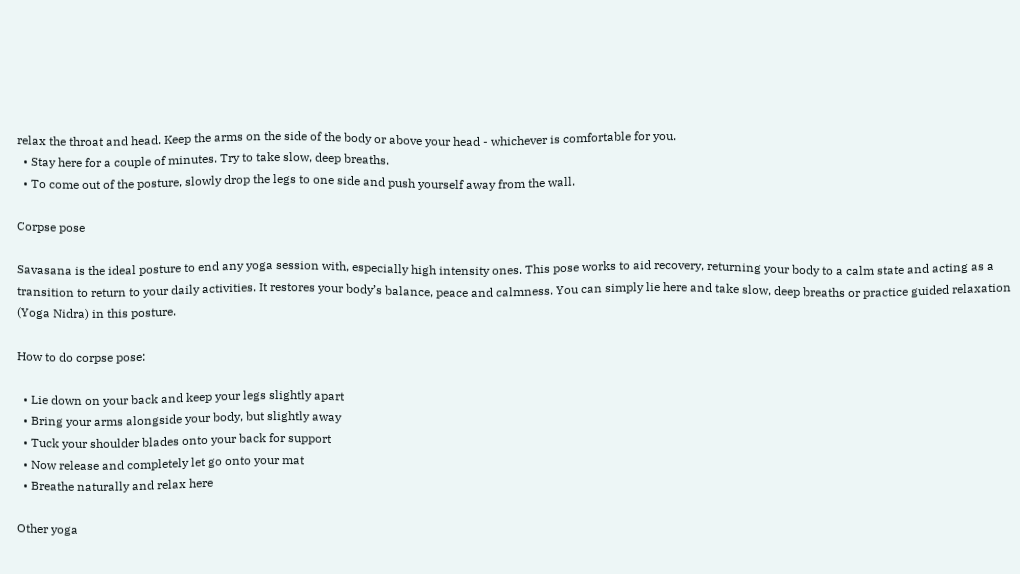relax the throat and head. Keep the arms on the side of the body or above your head - whichever is comfortable for you.
  • Stay here for a couple of minutes. Try to take slow, deep breaths.
  • To come out of the posture, slowly drop the legs to one side and push yourself away from the wall.

Corpse pose

Savasana is the ideal posture to end any yoga session with, especially high intensity ones. This pose works to aid recovery, returning your body to a calm state and acting as a transition to return to your daily activities. It restores your body’s balance, peace and calmness. You can simply lie here and take slow, deep breaths or practice guided relaxation (Yoga Nidra) in this posture.

How to do corpse pose:

  • Lie down on your back and keep your legs slightly apart
  • Bring your arms alongside your body, but slightly away
  • Tuck your shoulder blades onto your back for support
  • Now release and completely let go onto your mat
  • Breathe naturally and relax here

Other yoga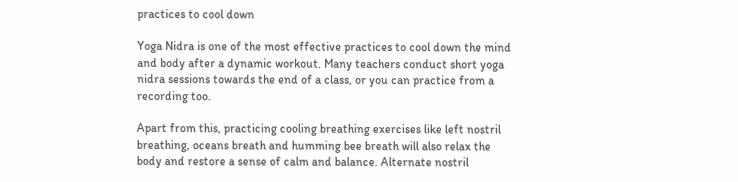practices to cool down

Yoga Nidra is one of the most effective practices to cool down the mind and body after a dynamic workout. Many teachers conduct short yoga nidra sessions towards the end of a class, or you can practice from a recording too.

Apart from this, practicing cooling breathing exercises like left nostril breathing, oceans breath and humming bee breath will also relax the body and restore a sense of calm and balance. Alternate nostril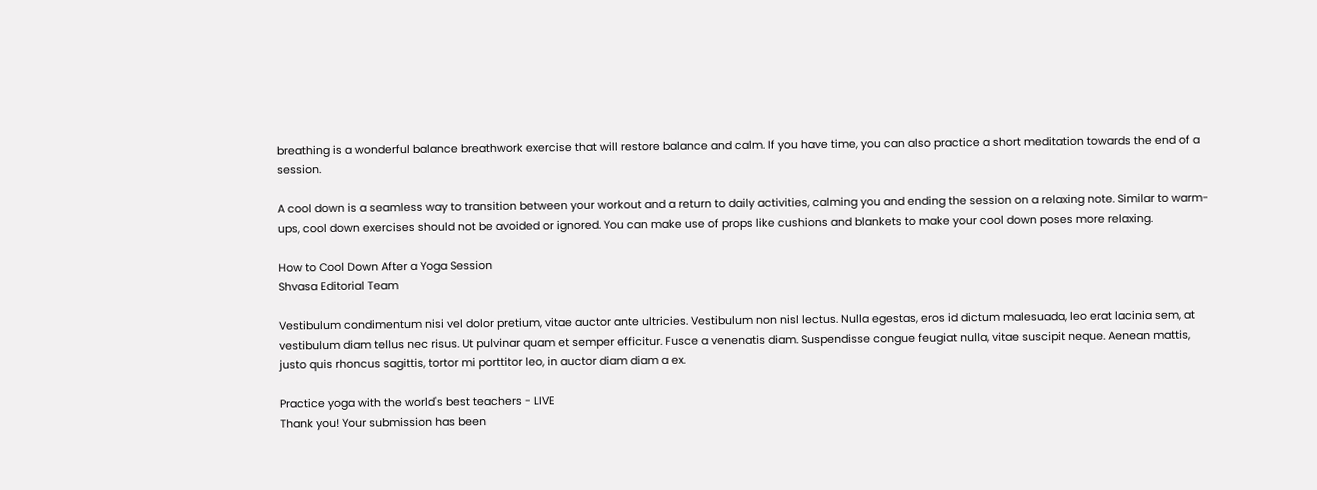breathing is a wonderful balance breathwork exercise that will restore balance and calm. If you have time, you can also practice a short meditation towards the end of a session.

A cool down is a seamless way to transition between your workout and a return to daily activities, calming you and ending the session on a relaxing note. Similar to warm-ups, cool down exercises should not be avoided or ignored. You can make use of props like cushions and blankets to make your cool down poses more relaxing.

How to Cool Down After a Yoga Session
Shvasa Editorial Team

Vestibulum condimentum nisi vel dolor pretium, vitae auctor ante ultricies. Vestibulum non nisl lectus. Nulla egestas, eros id dictum malesuada, leo erat lacinia sem, at vestibulum diam tellus nec risus. Ut pulvinar quam et semper efficitur. Fusce a venenatis diam. Suspendisse congue feugiat nulla, vitae suscipit neque. Aenean mattis, justo quis rhoncus sagittis, tortor mi porttitor leo, in auctor diam diam a ex.

Practice yoga with the world's best teachers - LIVE
Thank you! Your submission has been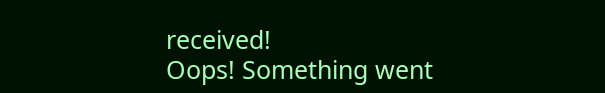received!
Oops! Something went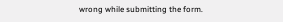wrong while submitting the form.